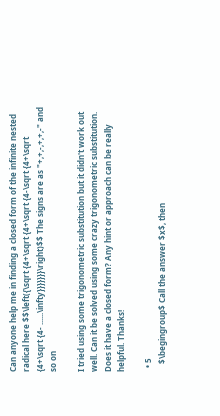Can anyone help me in finding a closed form of the infinite nested radical here $$\left({\sqrt {4+\sqrt {4+\sqrt {4-\sqrt {4+\sqrt {4+\sqrt {4- ......\infty}}}}}}}\right)$$ The signs are as "+,+,-,+,+,-" and so on

I tried using some trigonometric substitution but it didn't work out well. Can it be solved using some crazy trigonometric substitution. Does it have a closed form? Any hint or approach can be really helpful. Thanks!

  • 5
    $\begingroup$ Call the answer $x$, then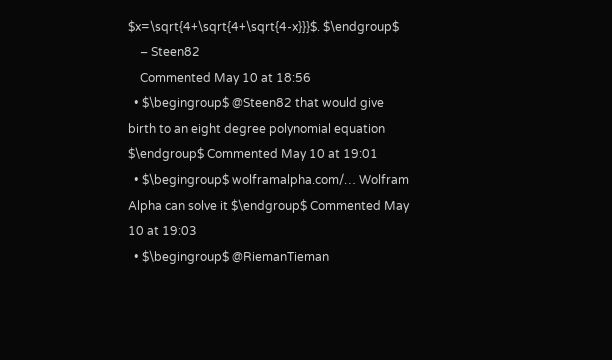$x=\sqrt{4+\sqrt{4+\sqrt{4-x}}}$. $\endgroup$
    – Steen82
    Commented May 10 at 18:56
  • $\begingroup$ @Steen82 that would give birth to an eight degree polynomial equation $\endgroup$ Commented May 10 at 19:01
  • $\begingroup$ wolframalpha.com/… Wolfram Alpha can solve it $\endgroup$ Commented May 10 at 19:03
  • $\begingroup$ @RiemanTieman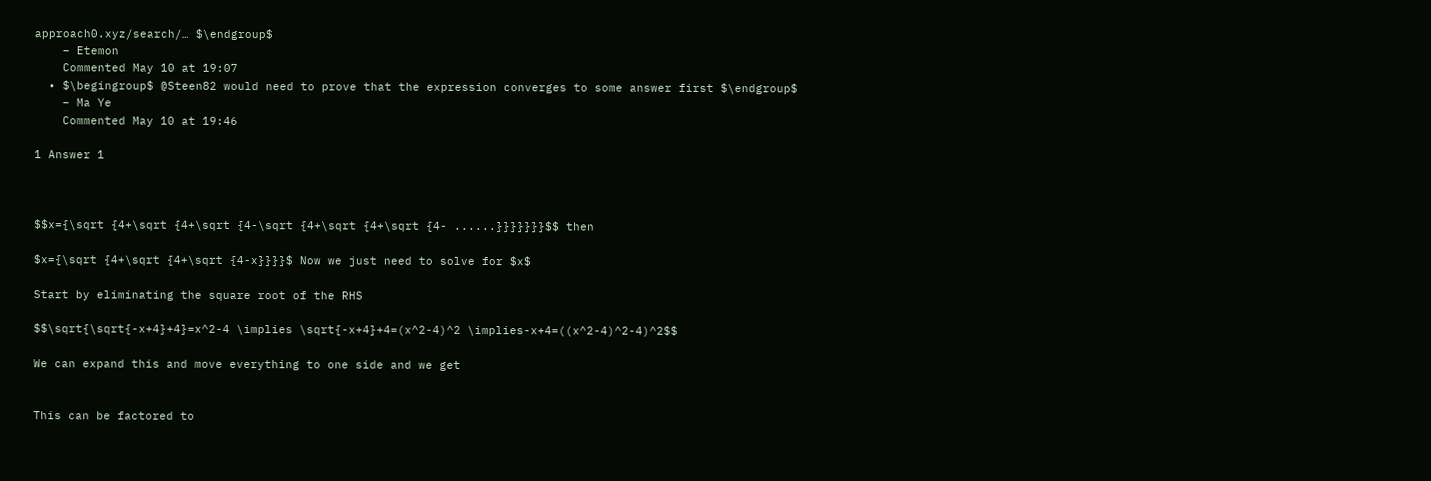approach0.xyz/search/… $\endgroup$
    – Etemon
    Commented May 10 at 19:07
  • $\begingroup$ @Steen82 would need to prove that the expression converges to some answer first $\endgroup$
    – Ma Ye
    Commented May 10 at 19:46

1 Answer 1



$$x={\sqrt {4+\sqrt {4+\sqrt {4-\sqrt {4+\sqrt {4+\sqrt {4- ......}}}}}}}$$ then

$x={\sqrt {4+\sqrt {4+\sqrt {4-x}}}}$ Now we just need to solve for $x$

Start by eliminating the square root of the RHS

$$\sqrt{\sqrt{-x+4}+4}=x^2-4 \implies \sqrt{-x+4}+4=(x^2-4)^2 \implies-x+4=((x^2-4)^2-4)^2$$

We can expand this and move everything to one side and we get


This can be factored to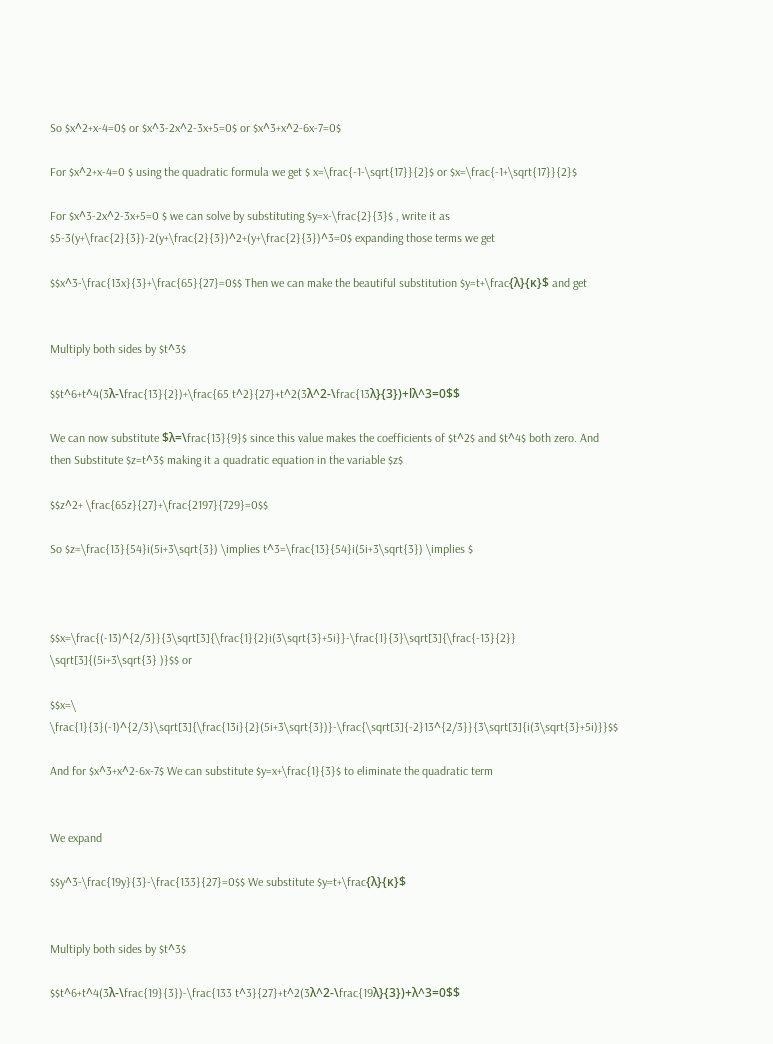So $x^2+x-4=0$ or $x^3-2x^2-3x+5=0$ or $x^3+x^2-6x-7=0$

For $x^2+x-4=0 $ using the quadratic formula we get $ x=\frac{-1-\sqrt{17}}{2}$ or $x=\frac{-1+\sqrt{17}}{2}$

For $x^3-2x^2-3x+5=0 $ we can solve by substituting $y=x-\frac{2}{3}$ , write it as $5-3(y+\frac{2}{3})-2(y+\frac{2}{3})^2+(y+\frac{2}{3})^3=0$ expanding those terms we get

$$x^3-\frac{13x}{3}+\frac{65}{27}=0$$ Then we can make the beautiful substitution $y=t+\frac{λ}{κ}$ and get


Multiply both sides by $t^3$

$$t^6+t^4(3λ-\frac{13}{2})+\frac{65 t^2}{27}+t^2(3λ^2-\frac{13λ}{3})+lλ^3=0$$

We can now substitute $λ=\frac{13}{9}$ since this value makes the coefficients of $t^2$ and $t^4$ both zero. And then Substitute $z=t^3$ making it a quadratic equation in the variable $z$

$$z^2+ \frac{65z}{27}+\frac{2197}{729}=0$$

So $z=\frac{13}{54}i(5i+3\sqrt{3}) \implies t^3=\frac{13}{54}i(5i+3\sqrt{3}) \implies $



$$x=\frac{(-13)^{2/3}}{3\sqrt[3]{\frac{1}{2}i(3\sqrt{3}+5i}}-\frac{1}{3}\sqrt[3]{\frac{-13}{2}} \sqrt[3]{(5i+3\sqrt{3} )}$$ or

$$x=\ \frac{1}{3}(-1)^{2/3}\sqrt[3]{\frac{13i}{2}(5i+3\sqrt{3})}-\frac{\sqrt[3]{-2}13^{2/3}}{3\sqrt[3]{i(3\sqrt{3}+5i)}}$$

And for $x^3+x^2-6x-7$ We can substitute $y=x+\frac{1}{3}$ to eliminate the quadratic term


We expand

$$y^3-\frac{19y}{3}-\frac{133}{27}=0$$ We substitute $y=t+\frac{λ}{κ}$


Multiply both sides by $t^3$

$$t^6+t^4(3λ-\frac{19}{3})-\frac{133 t^3}{27}+t^2(3λ^2-\frac{19λ}{3})+λ^3=0$$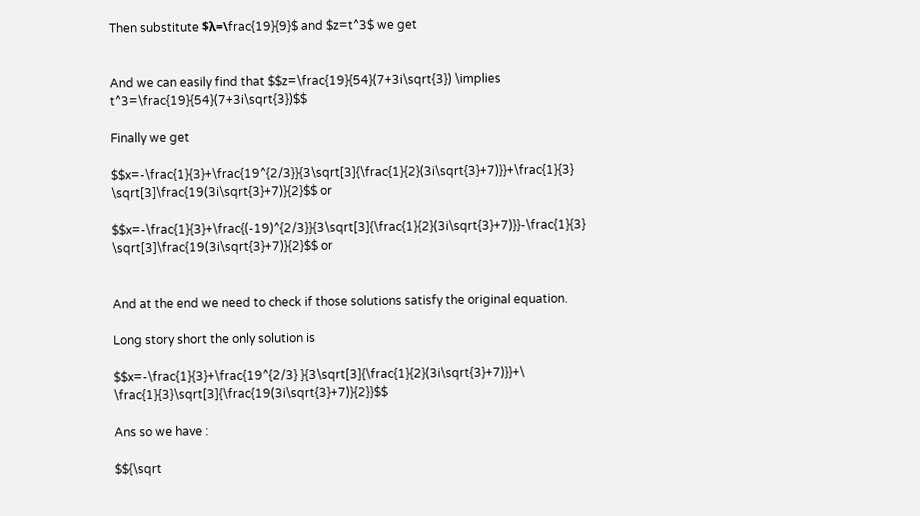Then substitute $λ=\frac{19}{9}$ and $z=t^3$ we get


And we can easily find that $$z=\frac{19}{54}(7+3i\sqrt{3}) \implies t^3=\frac{19}{54}(7+3i\sqrt{3})$$

Finally we get

$$x=-\frac{1}{3}+\frac{19^{2/3}}{3\sqrt[3]{\frac{1}{2}(3i\sqrt{3}+7)}}+\frac{1}{3} \sqrt[3]\frac{19(3i\sqrt{3}+7)}{2}$$ or

$$x=-\frac{1}{3}+\frac{(-19)^{2/3}}{3\sqrt[3]{\frac{1}{2}(3i\sqrt{3}+7)}}-\frac{1}{3} \sqrt[3]\frac{19(3i\sqrt{3}+7)}{2}$$ or


And at the end we need to check if those solutions satisfy the original equation.

Long story short the only solution is

$$x=-\frac{1}{3}+\frac{19^{2/3} }{3\sqrt[3]{\frac{1}{2}(3i\sqrt{3}+7)}}+\ \frac{1}{3}\sqrt[3]{\frac{19(3i\sqrt{3}+7)}{2}}$$

Ans so we have :

$${\sqrt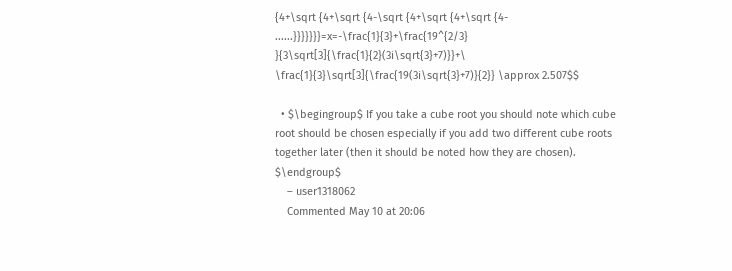{4+\sqrt {4+\sqrt {4-\sqrt {4+\sqrt {4+\sqrt {4- ......}}}}}}}=x=-\frac{1}{3}+\frac{19^{2/3} }{3\sqrt[3]{\frac{1}{2}(3i\sqrt{3}+7)}}+\ \frac{1}{3}\sqrt[3]{\frac{19(3i\sqrt{3}+7)}{2}} \approx 2.507$$

  • $\begingroup$ If you take a cube root you should note which cube root should be chosen especially if you add two different cube roots together later (then it should be noted how they are chosen). $\endgroup$
    – user1318062
    Commented May 10 at 20:06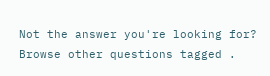Not the answer you're looking for? Browse other questions tagged .